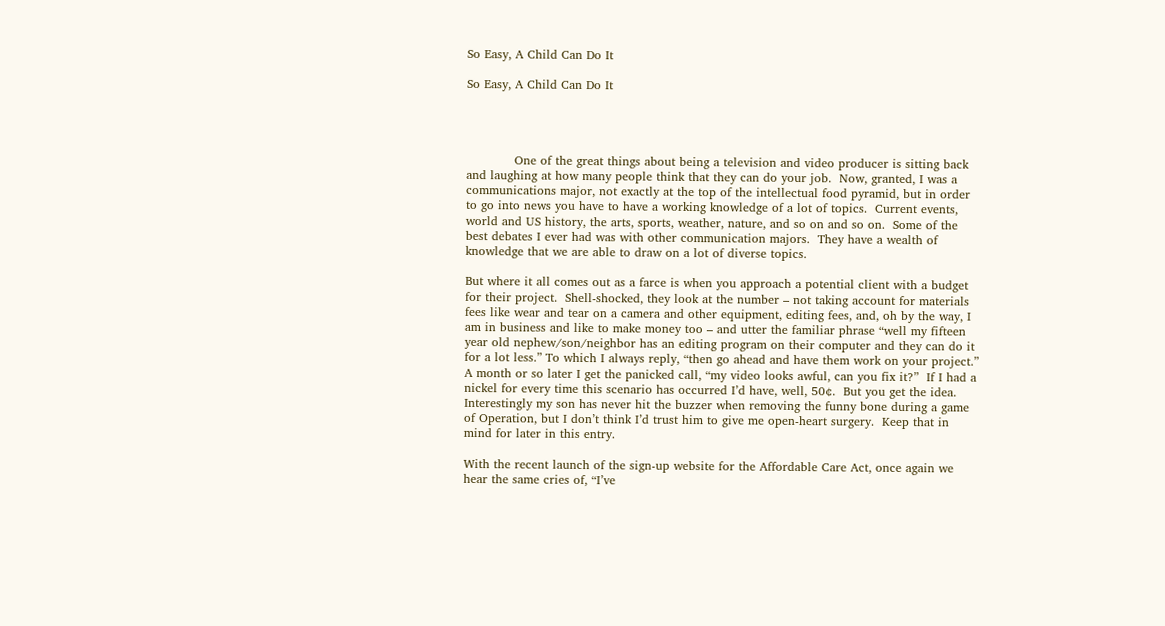So Easy, A Child Can Do It

So Easy, A Child Can Do It




            One of the great things about being a television and video producer is sitting back and laughing at how many people think that they can do your job.  Now, granted, I was a communications major, not exactly at the top of the intellectual food pyramid, but in order to go into news you have to have a working knowledge of a lot of topics.  Current events, world and US history, the arts, sports, weather, nature, and so on and so on.  Some of the best debates I ever had was with other communication majors.  They have a wealth of knowledge that we are able to draw on a lot of diverse topics.

But where it all comes out as a farce is when you approach a potential client with a budget for their project.  Shell-shocked, they look at the number – not taking account for materials fees like wear and tear on a camera and other equipment, editing fees, and, oh by the way, I am in business and like to make money too – and utter the familiar phrase “well my fifteen year old nephew/son/neighbor has an editing program on their computer and they can do it for a lot less.” To which I always reply, “then go ahead and have them work on your project.”  A month or so later I get the panicked call, “my video looks awful, can you fix it?”  If I had a nickel for every time this scenario has occurred I’d have, well, 50¢.  But you get the idea.  Interestingly my son has never hit the buzzer when removing the funny bone during a game of Operation, but I don’t think I’d trust him to give me open-heart surgery.  Keep that in mind for later in this entry.

With the recent launch of the sign-up website for the Affordable Care Act, once again we hear the same cries of, “I’ve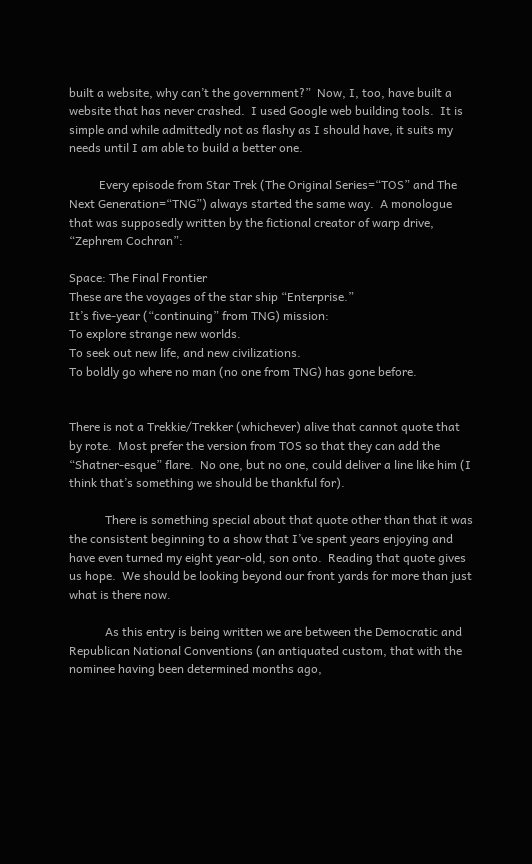built a website, why can’t the government?”  Now, I, too, have built a website that has never crashed.  I used Google web building tools.  It is simple and while admittedly not as flashy as I should have, it suits my needs until I am able to build a better one.

          Every episode from Star Trek (The Original Series=“TOS” and The Next Generation=“TNG”) always started the same way.  A monologue that was supposedly written by the fictional creator of warp drive, “Zephrem Cochran”:

Space: The Final Frontier
These are the voyages of the star ship “Enterprise.”
It’s five-year (“continuing” from TNG) mission:
To explore strange new worlds.
To seek out new life, and new civilizations.
To boldly go where no man (no one from TNG) has gone before.


There is not a Trekkie/Trekker (whichever) alive that cannot quote that by rote.  Most prefer the version from TOS so that they can add the “Shatner-esque” flare.  No one, but no one, could deliver a line like him (I think that’s something we should be thankful for).

            There is something special about that quote other than that it was the consistent beginning to a show that I’ve spent years enjoying and have even turned my eight year-old, son onto.  Reading that quote gives us hope.  We should be looking beyond our front yards for more than just what is there now.

            As this entry is being written we are between the Democratic and Republican National Conventions (an antiquated custom, that with the nominee having been determined months ago,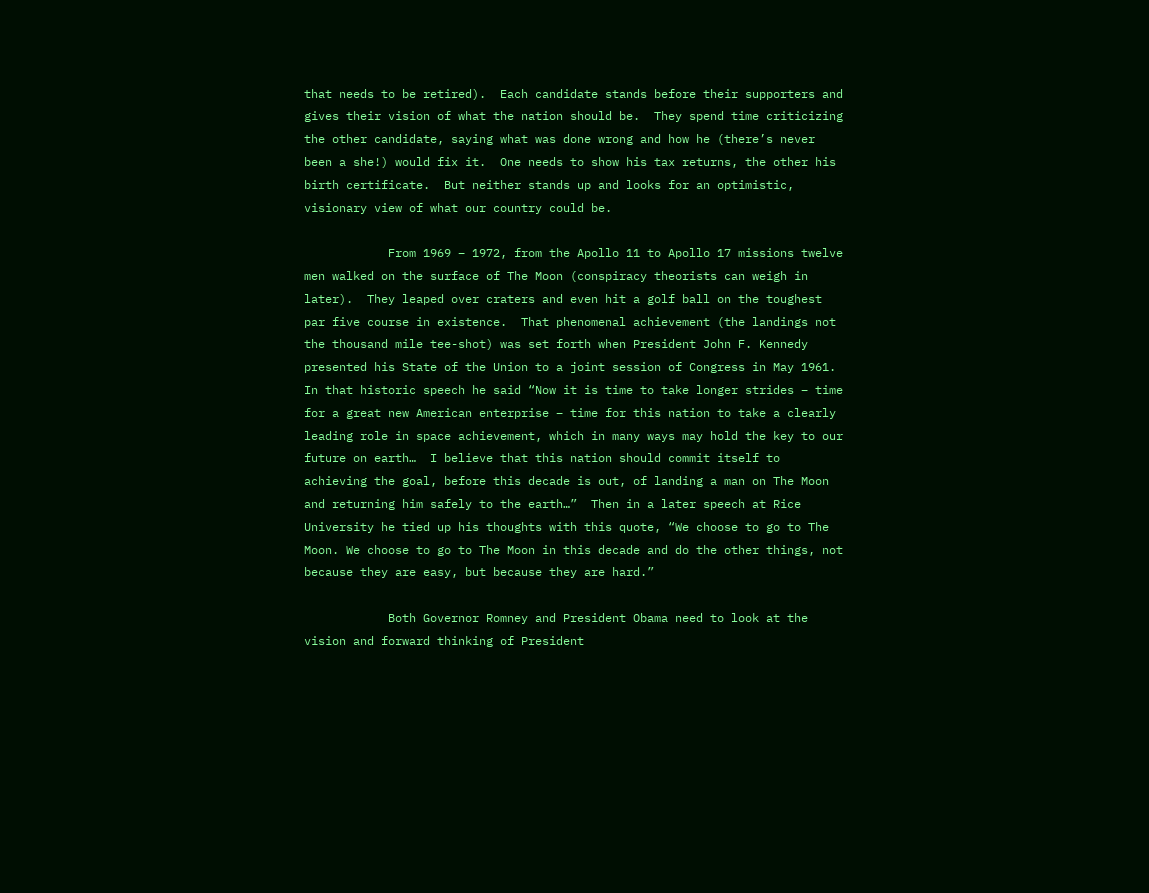that needs to be retired).  Each candidate stands before their supporters and gives their vision of what the nation should be.  They spend time criticizing the other candidate, saying what was done wrong and how he (there’s never been a she!) would fix it.  One needs to show his tax returns, the other his birth certificate.  But neither stands up and looks for an optimistic, visionary view of what our country could be.

            From 1969 – 1972, from the Apollo 11 to Apollo 17 missions twelve men walked on the surface of The Moon (conspiracy theorists can weigh in later).  They leaped over craters and even hit a golf ball on the toughest par five course in existence.  That phenomenal achievement (the landings not the thousand mile tee-shot) was set forth when President John F. Kennedy presented his State of the Union to a joint session of Congress in May 1961.  In that historic speech he said “Now it is time to take longer strides – time for a great new American enterprise – time for this nation to take a clearly leading role in space achievement, which in many ways may hold the key to our future on earth…  I believe that this nation should commit itself to achieving the goal, before this decade is out, of landing a man on The Moon and returning him safely to the earth…”  Then in a later speech at Rice University he tied up his thoughts with this quote, “We choose to go to The Moon. We choose to go to The Moon in this decade and do the other things, not because they are easy, but because they are hard.”

            Both Governor Romney and President Obama need to look at the vision and forward thinking of President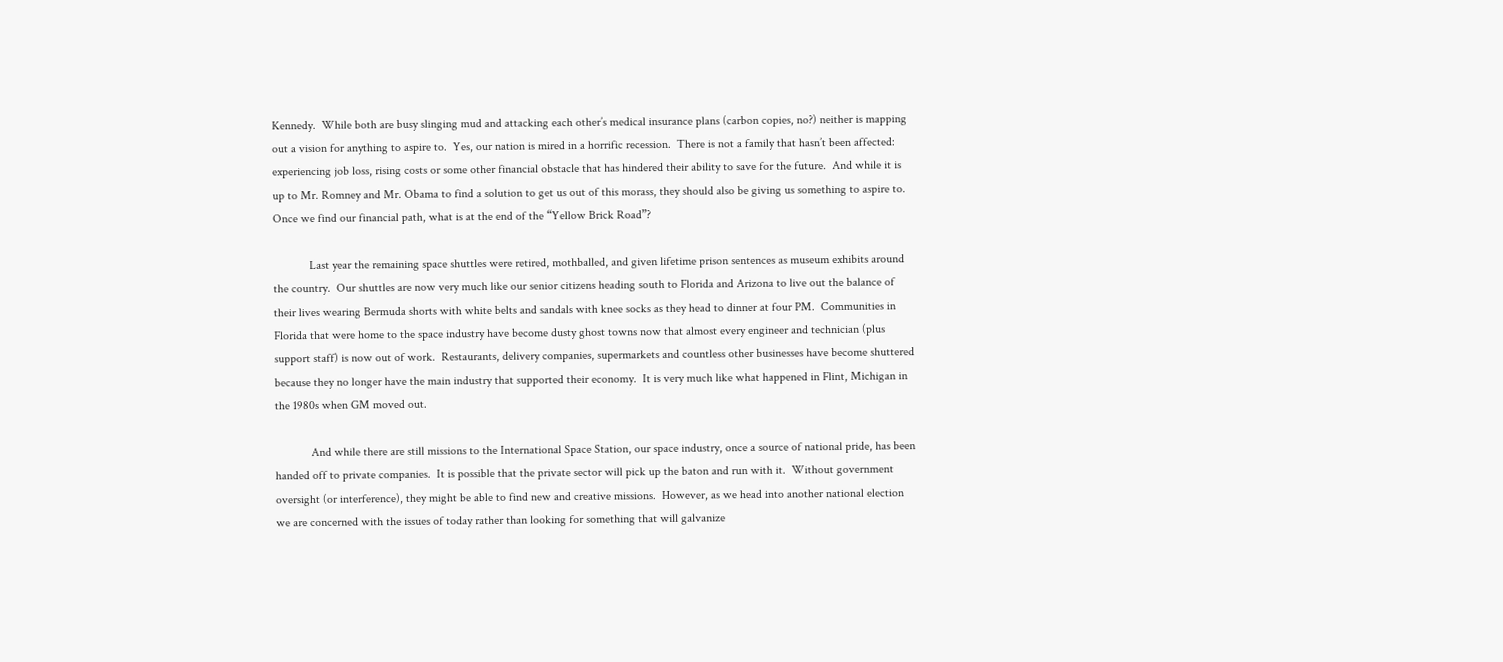Kennedy.  While both are busy slinging mud and attacking each other’s medical insurance plans (carbon copies, no?) neither is mapping out a vision for anything to aspire to.  Yes, our nation is mired in a horrific recession.  There is not a family that hasn’t been affected: experiencing job loss, rising costs or some other financial obstacle that has hindered their ability to save for the future.  And while it is up to Mr. Romney and Mr. Obama to find a solution to get us out of this morass, they should also be giving us something to aspire to.  Once we find our financial path, what is at the end of the “Yellow Brick Road”?

            Last year the remaining space shuttles were retired, mothballed, and given lifetime prison sentences as museum exhibits around the country.  Our shuttles are now very much like our senior citizens heading south to Florida and Arizona to live out the balance of their lives wearing Bermuda shorts with white belts and sandals with knee socks as they head to dinner at four PM.  Communities in Florida that were home to the space industry have become dusty ghost towns now that almost every engineer and technician (plus support staff) is now out of work.  Restaurants, delivery companies, supermarkets and countless other businesses have become shuttered because they no longer have the main industry that supported their economy.  It is very much like what happened in Flint, Michigan in the 1980s when GM moved out.

            And while there are still missions to the International Space Station, our space industry, once a source of national pride, has been handed off to private companies.  It is possible that the private sector will pick up the baton and run with it.  Without government oversight (or interference), they might be able to find new and creative missions.  However, as we head into another national election we are concerned with the issues of today rather than looking for something that will galvanize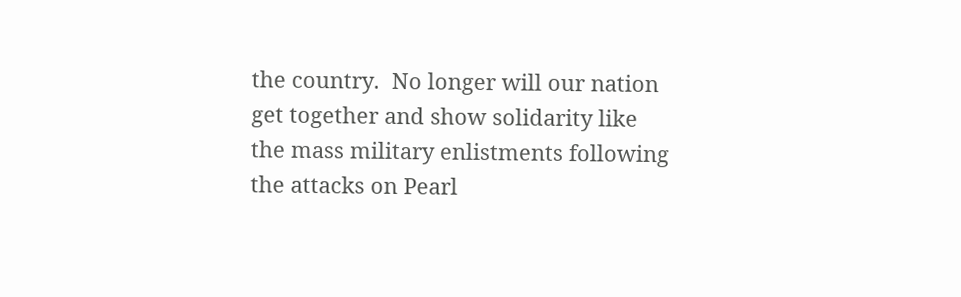the country.  No longer will our nation get together and show solidarity like the mass military enlistments following the attacks on Pearl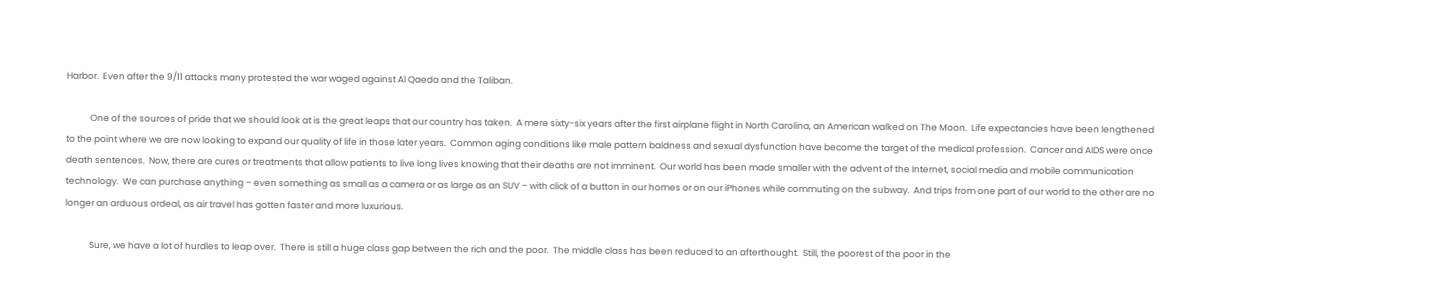Harbor.  Even after the 9/11 attacks many protested the war waged against Al Qaeda and the Taliban.

            One of the sources of pride that we should look at is the great leaps that our country has taken.  A mere sixty-six years after the first airplane flight in North Carolina, an American walked on The Moon.  Life expectancies have been lengthened to the point where we are now looking to expand our quality of life in those later years.  Common aging conditions like male pattern baldness and sexual dysfunction have become the target of the medical profession.  Cancer and AIDS were once death sentences.  Now, there are cures or treatments that allow patients to live long lives knowing that their deaths are not imminent.  Our world has been made smaller with the advent of the Internet, social media and mobile communication technology.  We can purchase anything – even something as small as a camera or as large as an SUV – with click of a button in our homes or on our iPhones while commuting on the subway.  And trips from one part of our world to the other are no longer an arduous ordeal, as air travel has gotten faster and more luxurious.

            Sure, we have a lot of hurdles to leap over.  There is still a huge class gap between the rich and the poor.  The middle class has been reduced to an afterthought.  Still, the poorest of the poor in the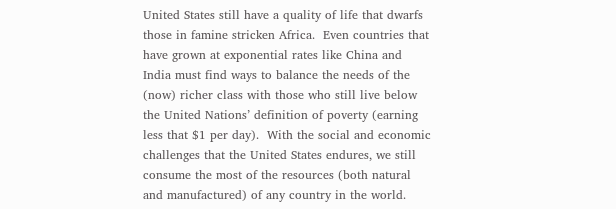United States still have a quality of life that dwarfs those in famine stricken Africa.  Even countries that have grown at exponential rates like China and India must find ways to balance the needs of the (now) richer class with those who still live below the United Nations’ definition of poverty (earning less that $1 per day).  With the social and economic challenges that the United States endures, we still consume the most of the resources (both natural and manufactured) of any country in the world.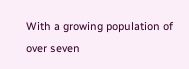With a growing population of over seven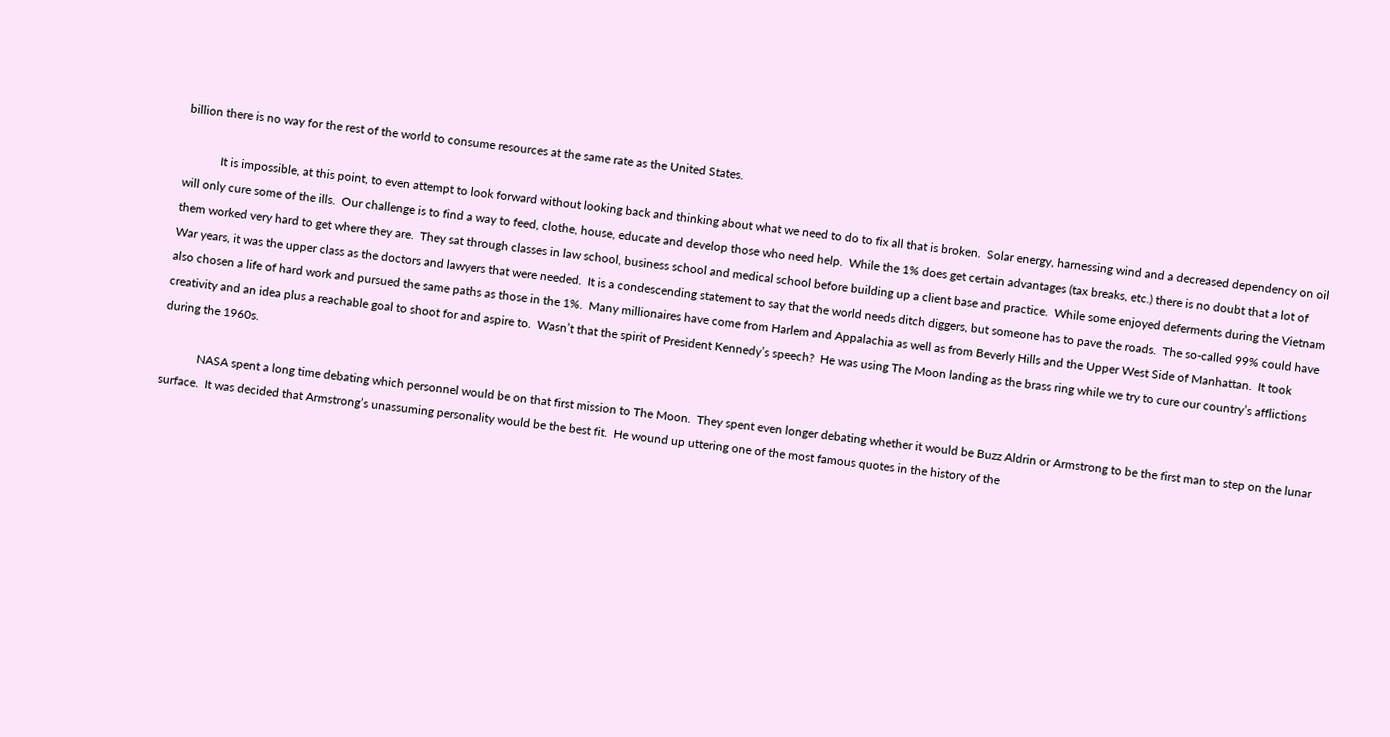billion there is no way for the rest of the world to consume resources at the same rate as the United States.

            It is impossible, at this point, to even attempt to look forward without looking back and thinking about what we need to do to fix all that is broken.  Solar energy, harnessing wind and a decreased dependency on oil will only cure some of the ills.  Our challenge is to find a way to feed, clothe, house, educate and develop those who need help.  While the 1% does get certain advantages (tax breaks, etc.) there is no doubt that a lot of them worked very hard to get where they are.  They sat through classes in law school, business school and medical school before building up a client base and practice.  While some enjoyed deferments during the Vietnam War years, it was the upper class as the doctors and lawyers that were needed.  It is a condescending statement to say that the world needs ditch diggers, but someone has to pave the roads.  The so-called 99% could have also chosen a life of hard work and pursued the same paths as those in the 1%.  Many millionaires have come from Harlem and Appalachia as well as from Beverly Hills and the Upper West Side of Manhattan.  It took creativity and an idea plus a reachable goal to shoot for and aspire to.  Wasn’t that the spirit of President Kennedy’s speech?  He was using The Moon landing as the brass ring while we try to cure our country’s afflictions during the 1960s.

            NASA spent a long time debating which personnel would be on that first mission to The Moon.  They spent even longer debating whether it would be Buzz Aldrin or Armstrong to be the first man to step on the lunar surface.  It was decided that Armstrong’s unassuming personality would be the best fit.  He wound up uttering one of the most famous quotes in the history of the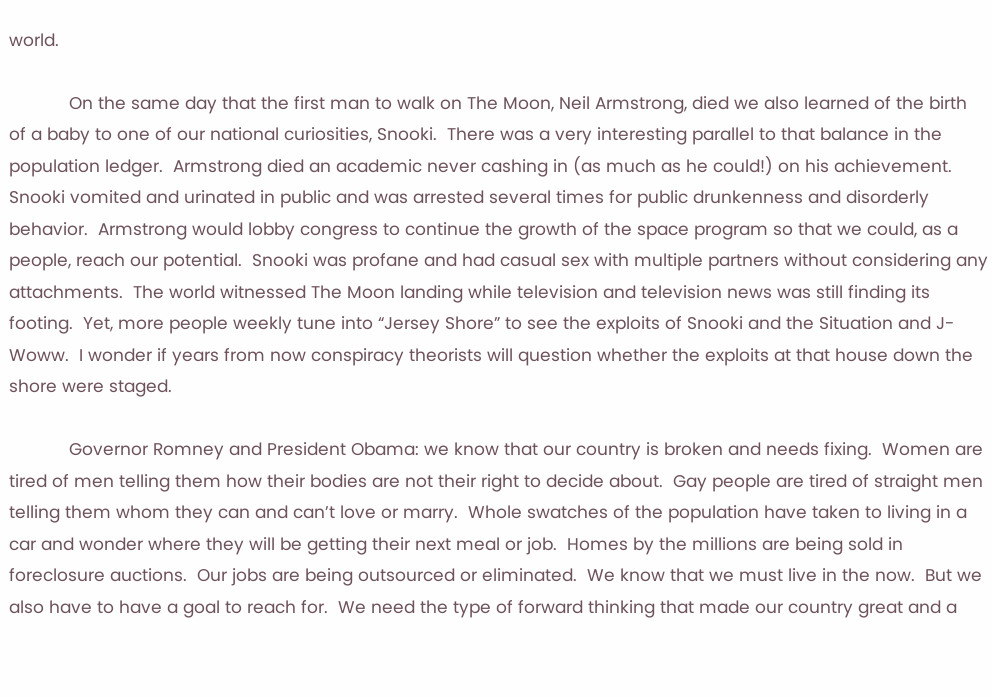world.

            On the same day that the first man to walk on The Moon, Neil Armstrong, died we also learned of the birth of a baby to one of our national curiosities, Snooki.  There was a very interesting parallel to that balance in the population ledger.  Armstrong died an academic never cashing in (as much as he could!) on his achievement.  Snooki vomited and urinated in public and was arrested several times for public drunkenness and disorderly behavior.  Armstrong would lobby congress to continue the growth of the space program so that we could, as a people, reach our potential.  Snooki was profane and had casual sex with multiple partners without considering any attachments.  The world witnessed The Moon landing while television and television news was still finding its footing.  Yet, more people weekly tune into “Jersey Shore” to see the exploits of Snooki and the Situation and J-Woww.  I wonder if years from now conspiracy theorists will question whether the exploits at that house down the shore were staged.

            Governor Romney and President Obama: we know that our country is broken and needs fixing.  Women are tired of men telling them how their bodies are not their right to decide about.  Gay people are tired of straight men telling them whom they can and can’t love or marry.  Whole swatches of the population have taken to living in a car and wonder where they will be getting their next meal or job.  Homes by the millions are being sold in foreclosure auctions.  Our jobs are being outsourced or eliminated.  We know that we must live in the now.  But we also have to have a goal to reach for.  We need the type of forward thinking that made our country great and a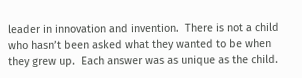leader in innovation and invention.  There is not a child who hasn’t been asked what they wanted to be when they grew up.  Each answer was as unique as the child.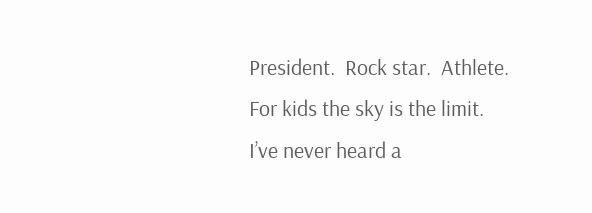President.  Rock star.  Athlete.  For kids the sky is the limit.  I’ve never heard a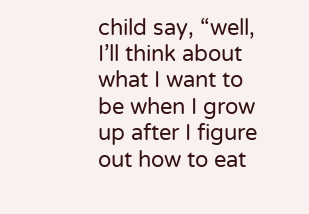child say, “well, I’ll think about what I want to be when I grow up after I figure out how to eat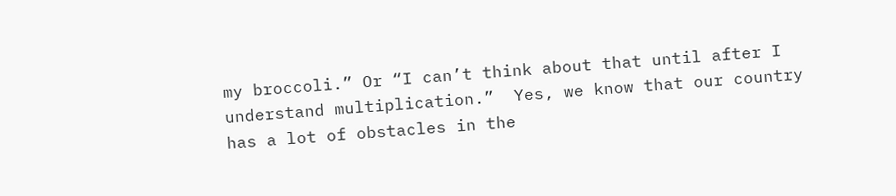my broccoli.” Or “I can’t think about that until after I understand multiplication.”  Yes, we know that our country has a lot of obstacles in the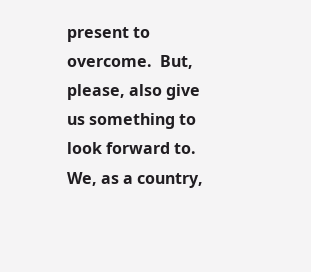present to overcome.  But, please, also give us something to look forward to.  We, as a country,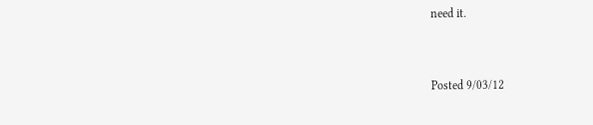need it.


Posted 9/03/12